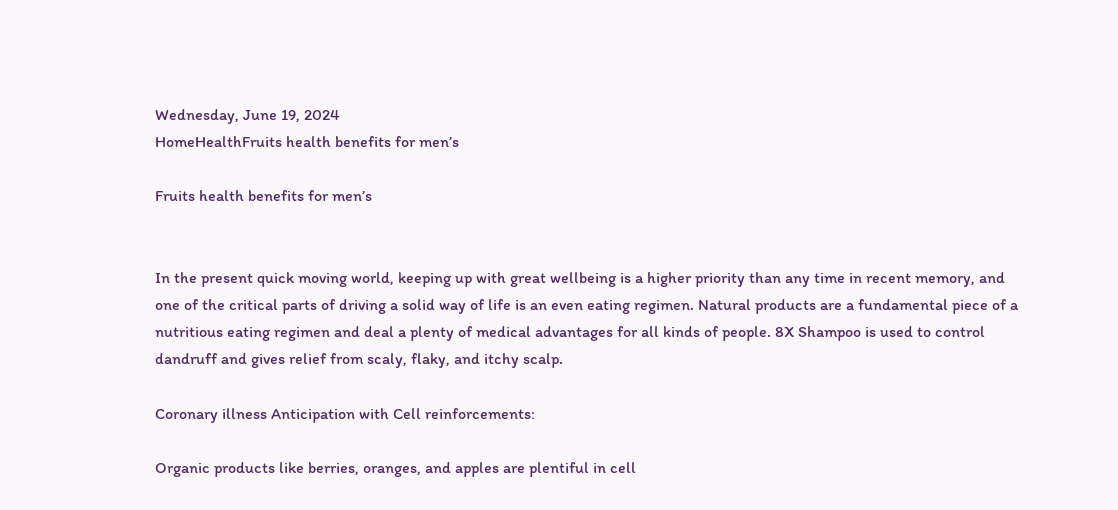Wednesday, June 19, 2024
HomeHealthFruits health benefits for men’s

Fruits health benefits for men’s


In the present quick moving world, keeping up with great wellbeing is a higher priority than any time in recent memory, and one of the critical parts of driving a solid way of life is an even eating regimen. Natural products are a fundamental piece of a nutritious eating regimen and deal a plenty of medical advantages for all kinds of people. 8X Shampoo is used to control dandruff and gives relief from scaly, flaky, and itchy scalp.

Coronary illness Anticipation with Cell reinforcements:

Organic products like berries, oranges, and apples are plentiful in cell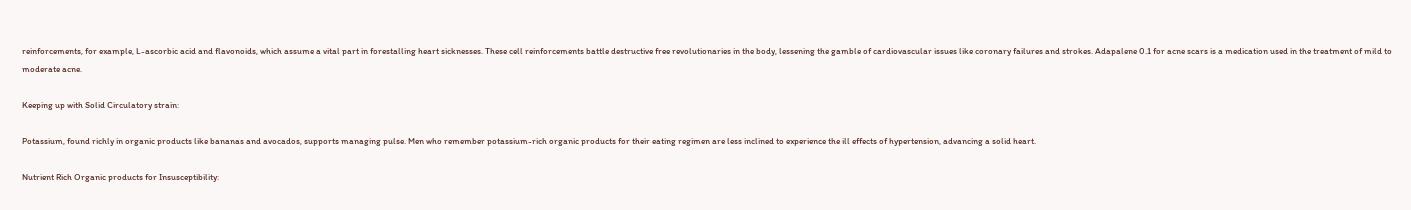reinforcements, for example, L-ascorbic acid and flavonoids, which assume a vital part in forestalling heart sicknesses. These cell reinforcements battle destructive free revolutionaries in the body, lessening the gamble of cardiovascular issues like coronary failures and strokes. Adapalene 0.1 for acne scars is a medication used in the treatment of mild to moderate acne.

Keeping up with Solid Circulatory strain:

Potassium, found richly in organic products like bananas and avocados, supports managing pulse. Men who remember potassium-rich organic products for their eating regimen are less inclined to experience the ill effects of hypertension, advancing a solid heart.

Nutrient Rich Organic products for Insusceptibility: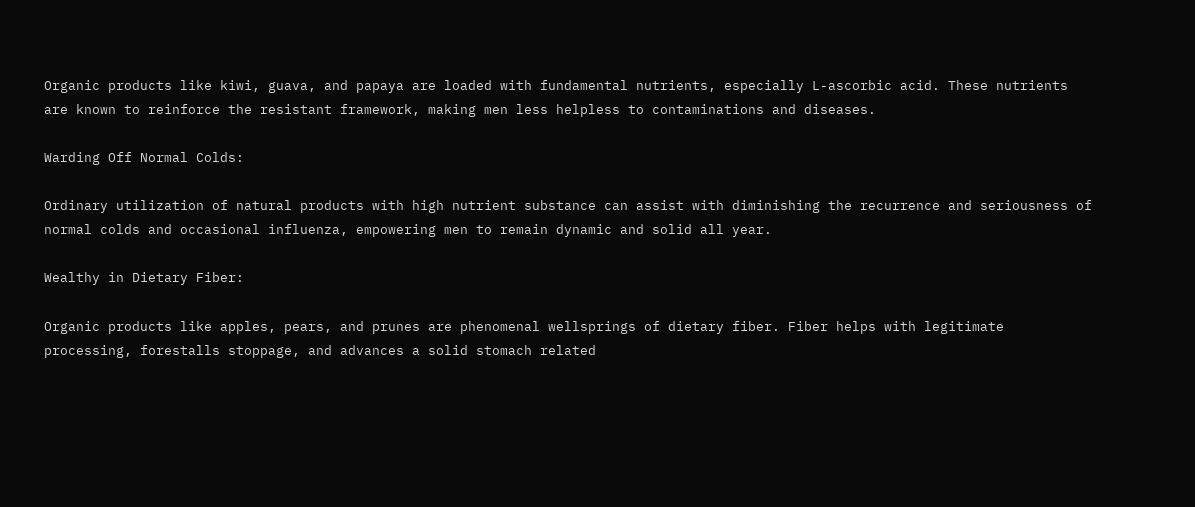Organic products like kiwi, guava, and papaya are loaded with fundamental nutrients, especially L-ascorbic acid. These nutrients are known to reinforce the resistant framework, making men less helpless to contaminations and diseases.

Warding Off Normal Colds:

Ordinary utilization of natural products with high nutrient substance can assist with diminishing the recurrence and seriousness of normal colds and occasional influenza, empowering men to remain dynamic and solid all year.

Wealthy in Dietary Fiber:

Organic products like apples, pears, and prunes are phenomenal wellsprings of dietary fiber. Fiber helps with legitimate processing, forestalls stoppage, and advances a solid stomach related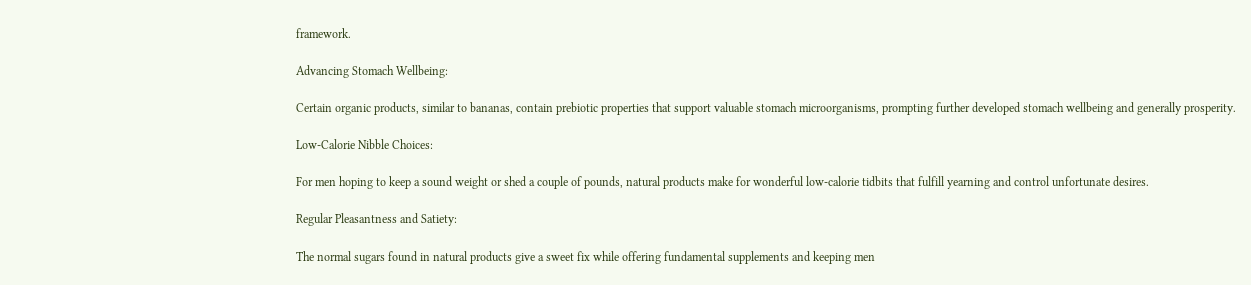framework.

Advancing Stomach Wellbeing:

Certain organic products, similar to bananas, contain prebiotic properties that support valuable stomach microorganisms, prompting further developed stomach wellbeing and generally prosperity.

Low-Calorie Nibble Choices:

For men hoping to keep a sound weight or shed a couple of pounds, natural products make for wonderful low-calorie tidbits that fulfill yearning and control unfortunate desires.

Regular Pleasantness and Satiety:

The normal sugars found in natural products give a sweet fix while offering fundamental supplements and keeping men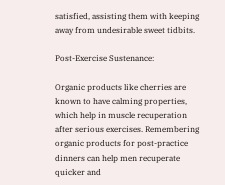satisfied, assisting them with keeping away from undesirable sweet tidbits.

Post-Exercise Sustenance:

Organic products like cherries are known to have calming properties, which help in muscle recuperation after serious exercises. Remembering organic products for post-practice dinners can help men recuperate quicker and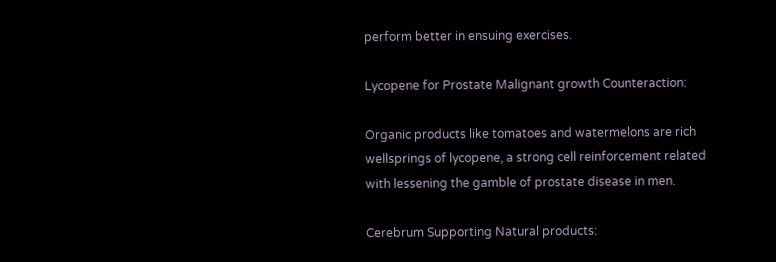perform better in ensuing exercises.

Lycopene for Prostate Malignant growth Counteraction:

Organic products like tomatoes and watermelons are rich wellsprings of lycopene, a strong cell reinforcement related with lessening the gamble of prostate disease in men.

Cerebrum Supporting Natural products: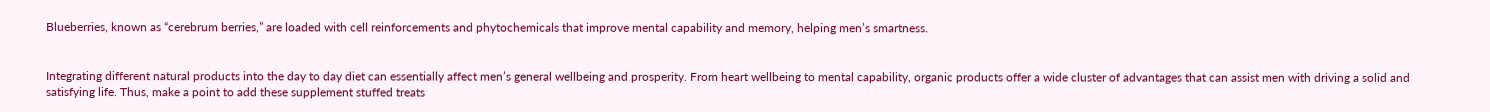Blueberries, known as “cerebrum berries,” are loaded with cell reinforcements and phytochemicals that improve mental capability and memory, helping men’s smartness.


Integrating different natural products into the day to day diet can essentially affect men’s general wellbeing and prosperity. From heart wellbeing to mental capability, organic products offer a wide cluster of advantages that can assist men with driving a solid and satisfying life. Thus, make a point to add these supplement stuffed treats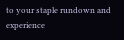to your staple rundown and experience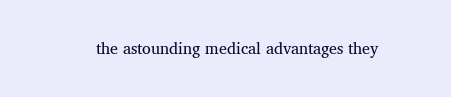the astounding medical advantages they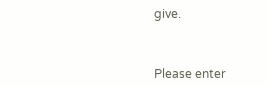give.



Please enter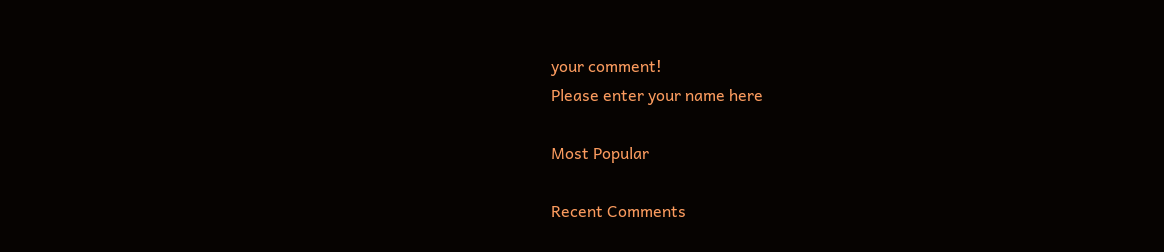your comment!
Please enter your name here

Most Popular

Recent Comments